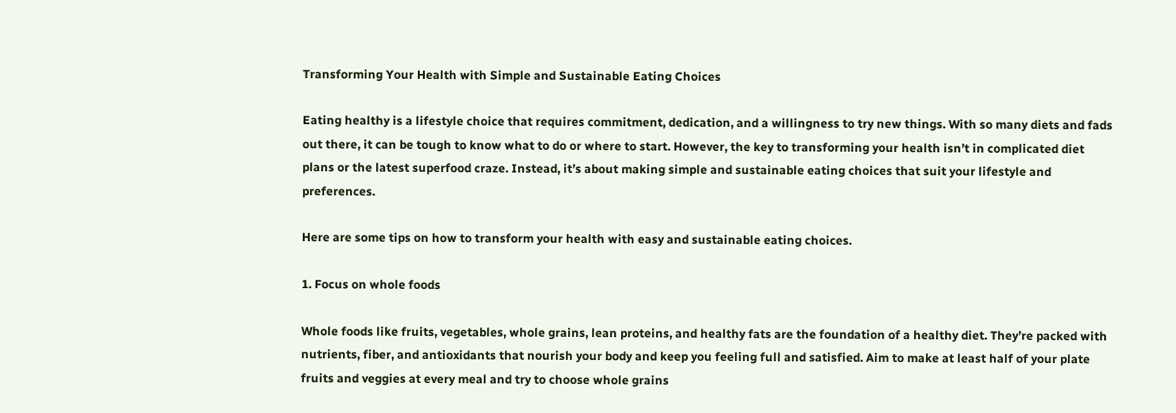Transforming Your Health with Simple and Sustainable Eating Choices

Eating healthy is a lifestyle choice that requires commitment, dedication, and a willingness to try new things. With so many diets and fads out there, it can be tough to know what to do or where to start. However, the key to transforming your health isn’t in complicated diet plans or the latest superfood craze. Instead, it’s about making simple and sustainable eating choices that suit your lifestyle and preferences.

Here are some tips on how to transform your health with easy and sustainable eating choices.

1. Focus on whole foods

Whole foods like fruits, vegetables, whole grains, lean proteins, and healthy fats are the foundation of a healthy diet. They’re packed with nutrients, fiber, and antioxidants that nourish your body and keep you feeling full and satisfied. Aim to make at least half of your plate fruits and veggies at every meal and try to choose whole grains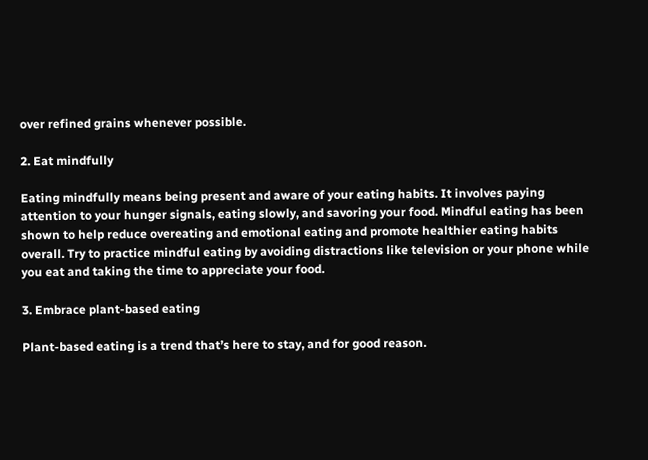over refined grains whenever possible.

2. Eat mindfully

Eating mindfully means being present and aware of your eating habits. It involves paying attention to your hunger signals, eating slowly, and savoring your food. Mindful eating has been shown to help reduce overeating and emotional eating and promote healthier eating habits overall. Try to practice mindful eating by avoiding distractions like television or your phone while you eat and taking the time to appreciate your food.

3. Embrace plant-based eating

Plant-based eating is a trend that’s here to stay, and for good reason.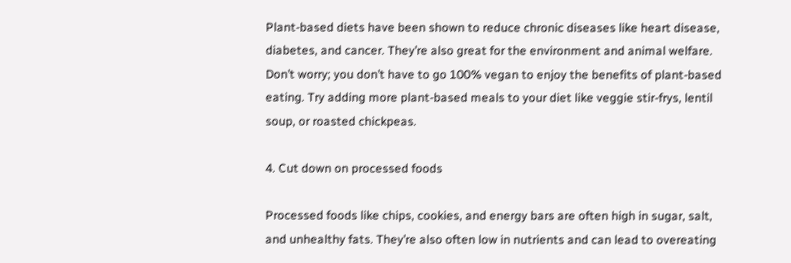Plant-based diets have been shown to reduce chronic diseases like heart disease, diabetes, and cancer. They’re also great for the environment and animal welfare. Don’t worry; you don’t have to go 100% vegan to enjoy the benefits of plant-based eating. Try adding more plant-based meals to your diet like veggie stir-frys, lentil soup, or roasted chickpeas.

4. Cut down on processed foods

Processed foods like chips, cookies, and energy bars are often high in sugar, salt, and unhealthy fats. They’re also often low in nutrients and can lead to overeating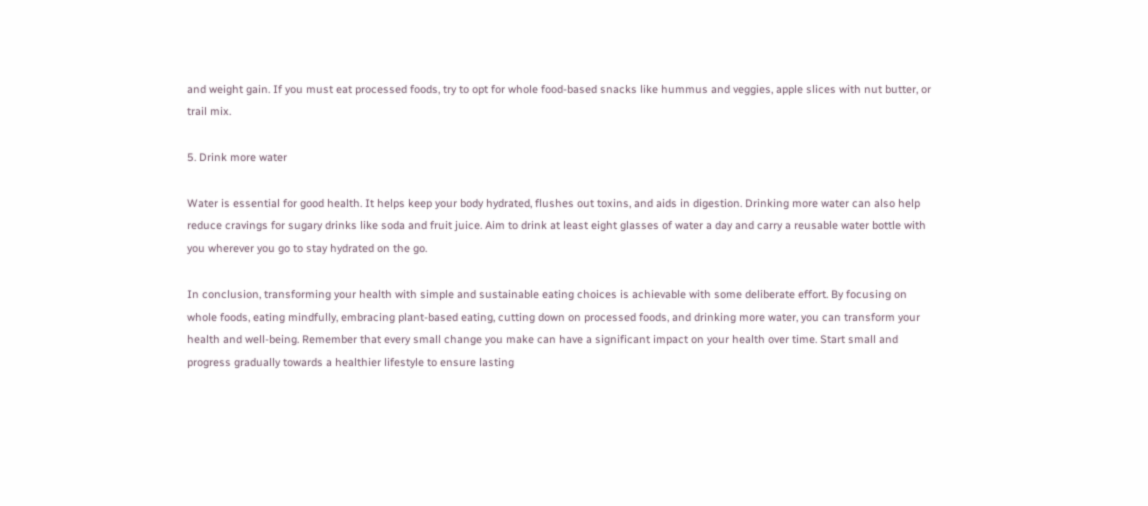and weight gain. If you must eat processed foods, try to opt for whole food-based snacks like hummus and veggies, apple slices with nut butter, or trail mix.

5. Drink more water

Water is essential for good health. It helps keep your body hydrated, flushes out toxins, and aids in digestion. Drinking more water can also help reduce cravings for sugary drinks like soda and fruit juice. Aim to drink at least eight glasses of water a day and carry a reusable water bottle with you wherever you go to stay hydrated on the go.

In conclusion, transforming your health with simple and sustainable eating choices is achievable with some deliberate effort. By focusing on whole foods, eating mindfully, embracing plant-based eating, cutting down on processed foods, and drinking more water, you can transform your health and well-being. Remember that every small change you make can have a significant impact on your health over time. Start small and progress gradually towards a healthier lifestyle to ensure lasting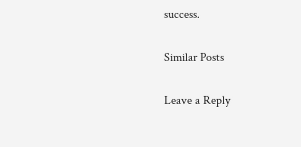success.

Similar Posts

Leave a Reply